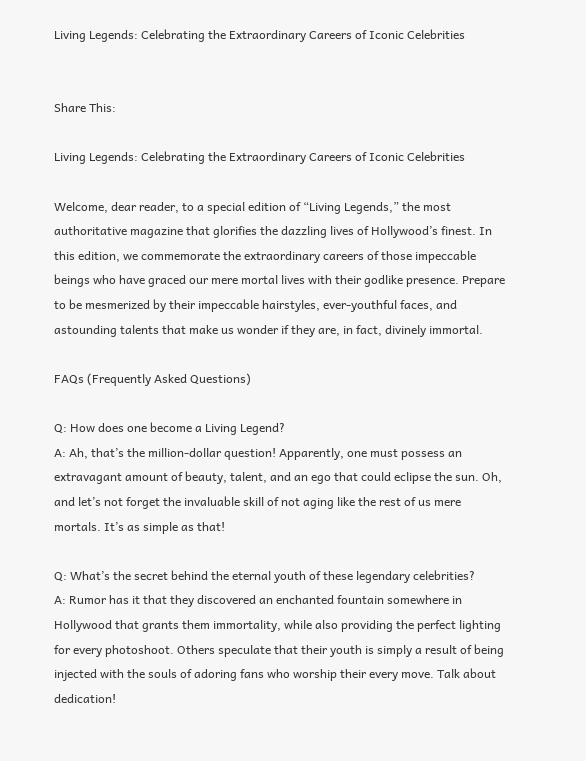Living Legends: Celebrating the Extraordinary Careers of Iconic Celebrities


Share This:

Living Legends: Celebrating the Extraordinary Careers of Iconic Celebrities

Welcome, dear reader, to a special edition of “Living Legends,” the most authoritative magazine that glorifies the dazzling lives of Hollywood’s finest. In this edition, we commemorate the extraordinary careers of those impeccable beings who have graced our mere mortal lives with their godlike presence. Prepare to be mesmerized by their impeccable hairstyles, ever-youthful faces, and astounding talents that make us wonder if they are, in fact, divinely immortal.

FAQs (Frequently Asked Questions)

Q: How does one become a Living Legend?
A: Ah, that’s the million-dollar question! Apparently, one must possess an extravagant amount of beauty, talent, and an ego that could eclipse the sun. Oh, and let’s not forget the invaluable skill of not aging like the rest of us mere mortals. It’s as simple as that!

Q: What’s the secret behind the eternal youth of these legendary celebrities?
A: Rumor has it that they discovered an enchanted fountain somewhere in Hollywood that grants them immortality, while also providing the perfect lighting for every photoshoot. Others speculate that their youth is simply a result of being injected with the souls of adoring fans who worship their every move. Talk about dedication!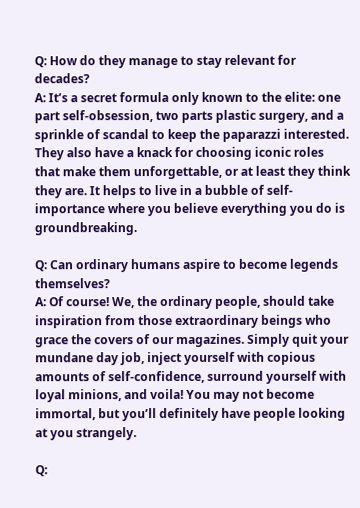Q: How do they manage to stay relevant for decades?
A: It’s a secret formula only known to the elite: one part self-obsession, two parts plastic surgery, and a sprinkle of scandal to keep the paparazzi interested. They also have a knack for choosing iconic roles that make them unforgettable, or at least they think they are. It helps to live in a bubble of self-importance where you believe everything you do is groundbreaking.

Q: Can ordinary humans aspire to become legends themselves?
A: Of course! We, the ordinary people, should take inspiration from those extraordinary beings who grace the covers of our magazines. Simply quit your mundane day job, inject yourself with copious amounts of self-confidence, surround yourself with loyal minions, and voila! You may not become immortal, but you’ll definitely have people looking at you strangely.

Q: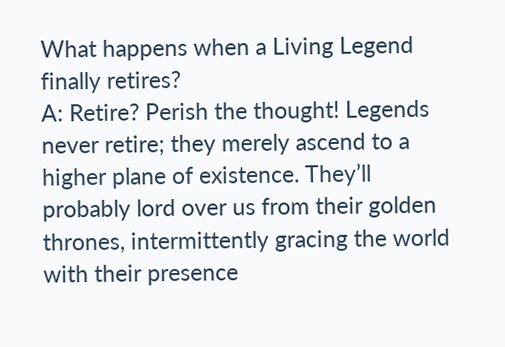What happens when a Living Legend finally retires?
A: Retire? Perish the thought! Legends never retire; they merely ascend to a higher plane of existence. They’ll probably lord over us from their golden thrones, intermittently gracing the world with their presence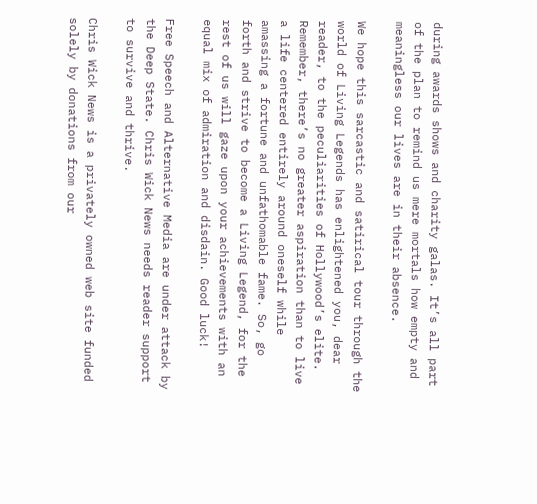during awards shows and charity galas. It’s all part of the plan to remind us mere mortals how empty and meaningless our lives are in their absence.

We hope this sarcastic and satirical tour through the world of Living Legends has enlightened you, dear reader, to the peculiarities of Hollywood’s elite. Remember, there’s no greater aspiration than to live a life centered entirely around oneself while amassing a fortune and unfathomable fame. So, go forth and strive to become a Living Legend, for the rest of us will gaze upon your achievements with an equal mix of admiration and disdain. Good luck!

Free Speech and Alternative Media are under attack by the Deep State. Chris Wick News needs reader support to survive and thrive.

Chris Wick News is a privately owned web site funded solely by donations from our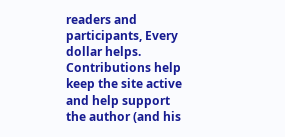readers and participants, Every dollar helps. Contributions help keep the site active and help support the author (and his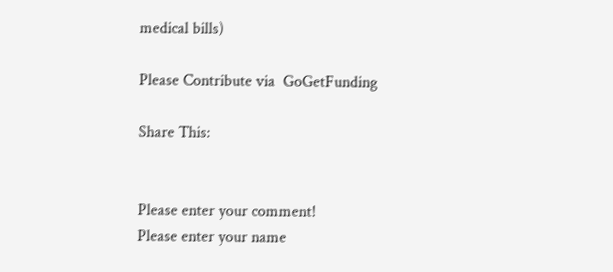medical bills)

Please Contribute via  GoGetFunding

Share This:


Please enter your comment!
Please enter your name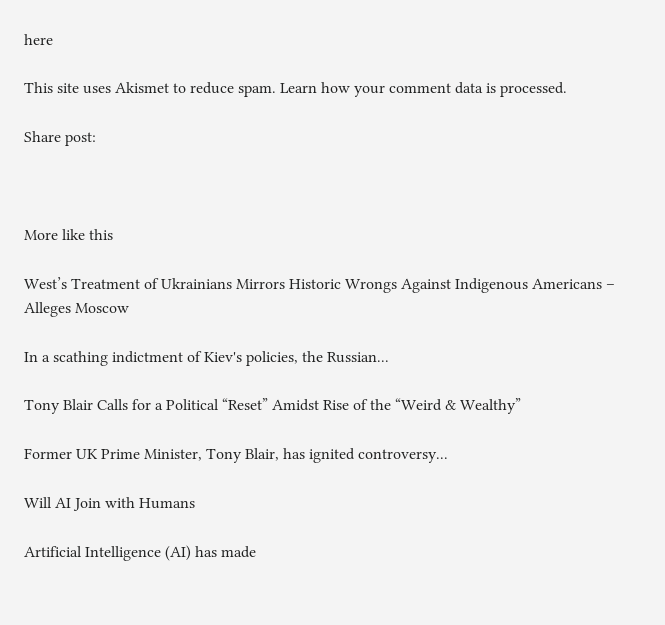here

This site uses Akismet to reduce spam. Learn how your comment data is processed.

Share post:



More like this

West’s Treatment of Ukrainians Mirrors Historic Wrongs Against Indigenous Americans – Alleges Moscow

In a scathing indictment of Kiev's policies, the Russian...

Tony Blair Calls for a Political “Reset” Amidst Rise of the “Weird & Wealthy”

Former UK Prime Minister, Tony Blair, has ignited controversy...

Will AI Join with Humans

Artificial Intelligence (AI) has made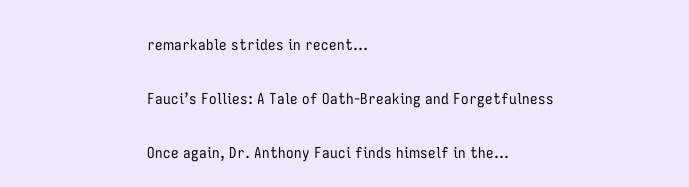remarkable strides in recent...

Fauci’s Follies: A Tale of Oath-Breaking and Forgetfulness

Once again, Dr. Anthony Fauci finds himself in the...